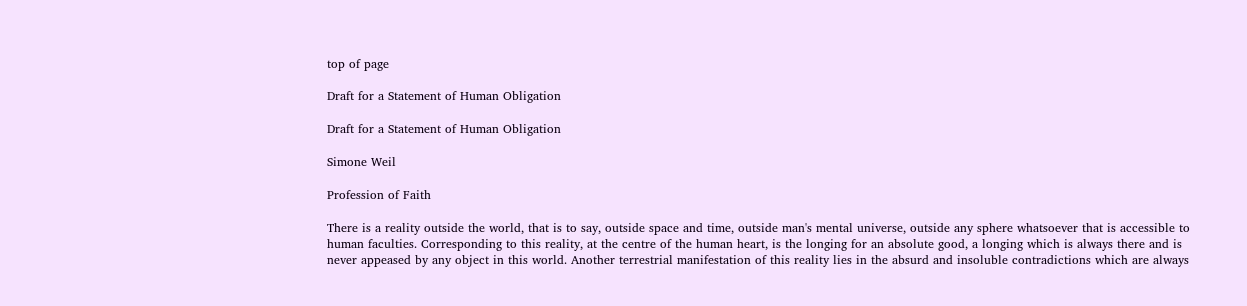top of page

Draft for a Statement of Human Obligation

Draft for a Statement of Human Obligation

Simone Weil

Profession of Faith

There is a reality outside the world, that is to say, outside space and time, outside man's mental universe, outside any sphere whatsoever that is accessible to human faculties. Corresponding to this reality, at the centre of the human heart, is the longing for an absolute good, a longing which is always there and is never appeased by any object in this world. Another terrestrial manifestation of this reality lies in the absurd and insoluble contradictions which are always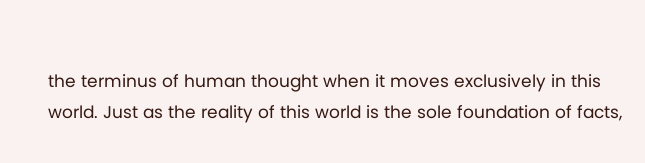the terminus of human thought when it moves exclusively in this world. Just as the reality of this world is the sole foundation of facts,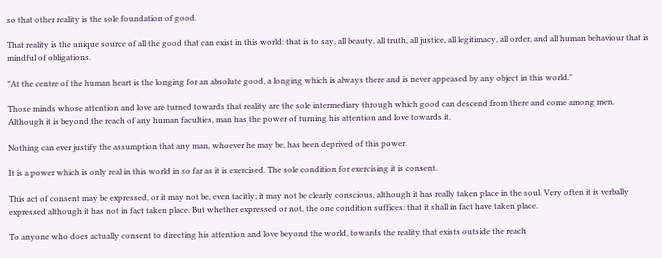so that other reality is the sole foundation of good.

That reality is the unique source of all the good that can exist in this world: that is to say, all beauty, all truth, all justice, all legitimacy, all order, and all human behaviour that is mindful of obligations.

"At the centre of the human heart is the longing for an absolute good, a longing which is always there and is never appeased by any object in this world."

Those minds whose attention and love are turned towards that reality are the sole intermediary through which good can descend from there and come among men. Although it is beyond the reach of any human faculties, man has the power of turning his attention and love towards it.

Nothing can ever justify the assumption that any man, whoever he may be, has been deprived of this power.

It is a power which is only real in this world in so far as it is exercised. The sole condition for exercising it is consent.

This act of consent may be expressed, or it may not be, even tacitly; it may not be clearly conscious, although it has really taken place in the soul. Very often it is verbally expressed although it has not in fact taken place. But whether expressed or not, the one condition suffices: that it shall in fact have taken place.

To anyone who does actually consent to directing his attention and love beyond the world, towards the reality that exists outside the reach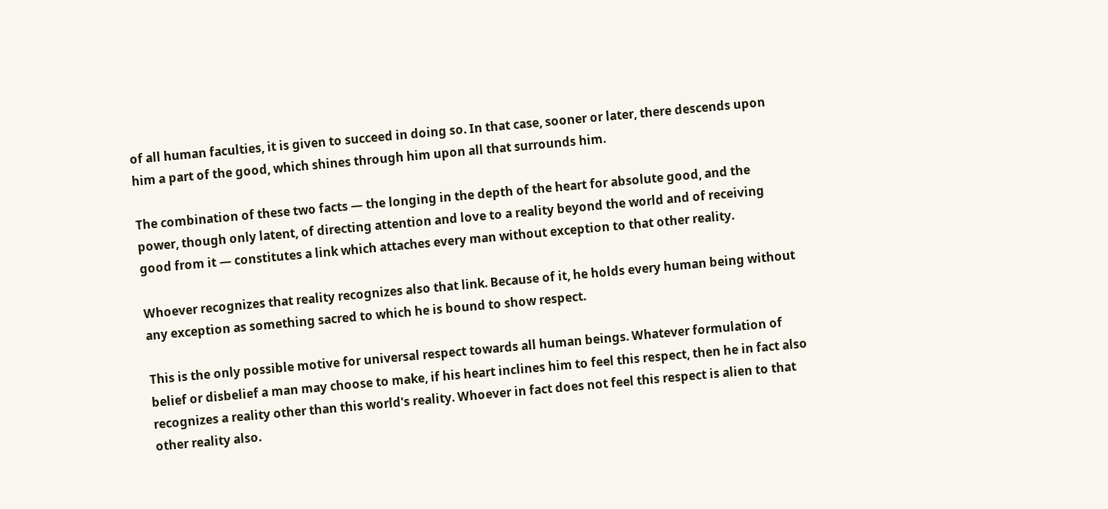of all human faculties, it is given to succeed in doing so. In that case, sooner or later, there descends upon him a part of the good, which shines through him upon all that surrounds him.

The combination of these two facts — the longing in the depth of the heart for absolute good, and the power, though only latent, of directing attention and love to a reality beyond the world and of receiving good from it — constitutes a link which attaches every man without exception to that other reality.

Whoever recognizes that reality recognizes also that link. Because of it, he holds every human being without any exception as something sacred to which he is bound to show respect.

This is the only possible motive for universal respect towards all human beings. Whatever formulation of belief or disbelief a man may choose to make, if his heart inclines him to feel this respect, then he in fact also recognizes a reality other than this world's reality. Whoever in fact does not feel this respect is alien to that other reality also.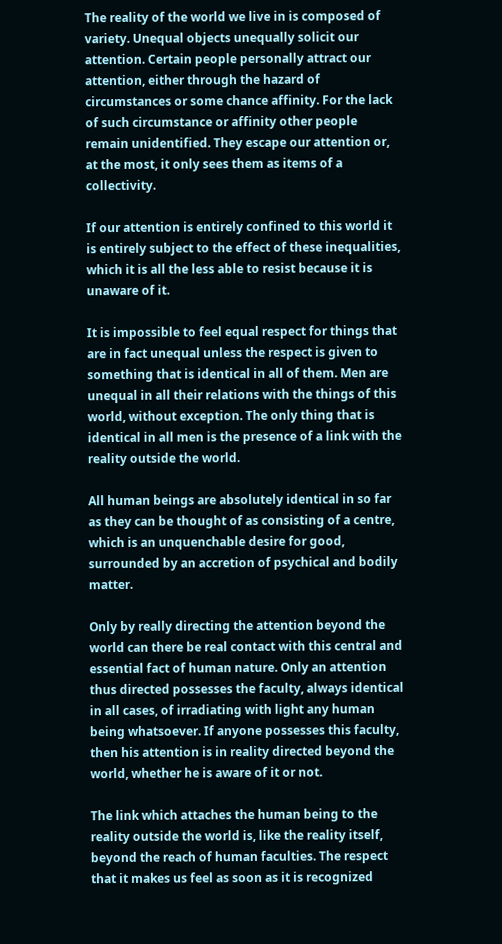The reality of the world we live in is composed of variety. Unequal objects unequally solicit our attention. Certain people personally attract our attention, either through the hazard of circumstances or some chance affinity. For the lack of such circumstance or affinity other people remain unidentified. They escape our attention or, at the most, it only sees them as items of a collectivity.

If our attention is entirely confined to this world it is entirely subject to the effect of these inequalities, which it is all the less able to resist because it is unaware of it.

It is impossible to feel equal respect for things that are in fact unequal unless the respect is given to something that is identical in all of them. Men are unequal in all their relations with the things of this world, without exception. The only thing that is identical in all men is the presence of a link with the reality outside the world.

All human beings are absolutely identical in so far as they can be thought of as consisting of a centre, which is an unquenchable desire for good, surrounded by an accretion of psychical and bodily matter.

Only by really directing the attention beyond the world can there be real contact with this central and essential fact of human nature. Only an attention thus directed possesses the faculty, always identical in all cases, of irradiating with light any human being whatsoever. If anyone possesses this faculty, then his attention is in reality directed beyond the world, whether he is aware of it or not.

The link which attaches the human being to the reality outside the world is, like the reality itself, beyond the reach of human faculties. The respect that it makes us feel as soon as it is recognized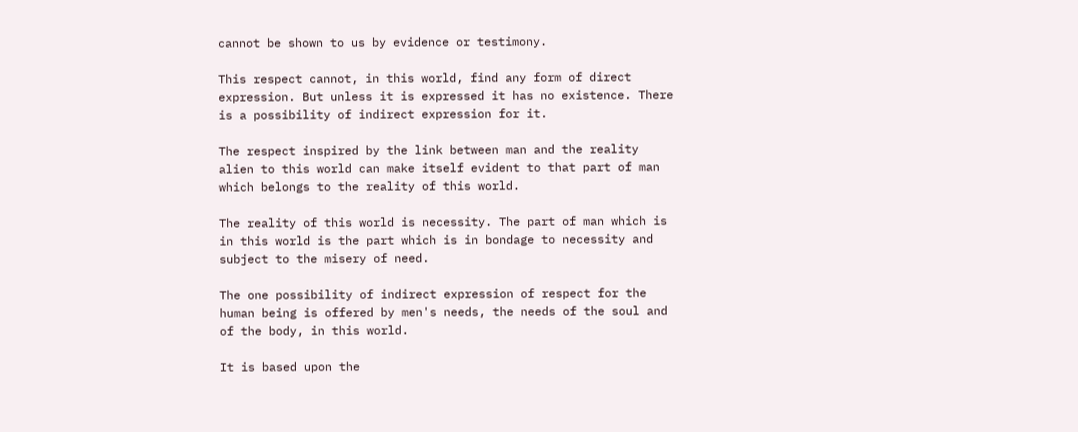cannot be shown to us by evidence or testimony.

This respect cannot, in this world, find any form of direct expression. But unless it is expressed it has no existence. There is a possibility of indirect expression for it.

The respect inspired by the link between man and the reality alien to this world can make itself evident to that part of man which belongs to the reality of this world.

The reality of this world is necessity. The part of man which is in this world is the part which is in bondage to necessity and subject to the misery of need.

The one possibility of indirect expression of respect for the human being is offered by men's needs, the needs of the soul and of the body, in this world.

It is based upon the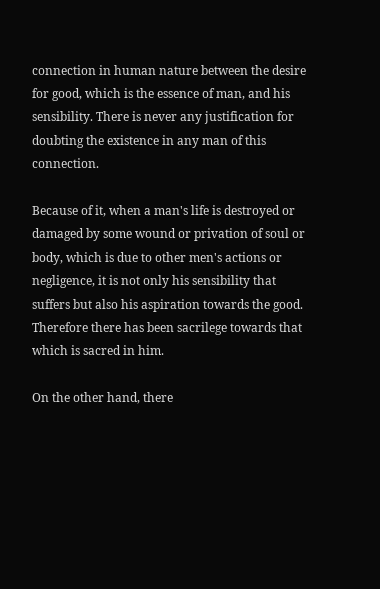connection in human nature between the desire for good, which is the essence of man, and his sensibility. There is never any justification for doubting the existence in any man of this connection.

Because of it, when a man's life is destroyed or damaged by some wound or privation of soul or body, which is due to other men's actions or negligence, it is not only his sensibility that suffers but also his aspiration towards the good. Therefore there has been sacrilege towards that which is sacred in him.

On the other hand, there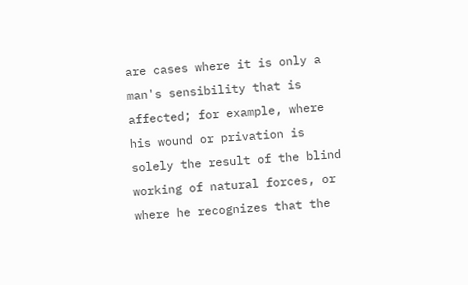are cases where it is only a man's sensibility that is affected; for example, where his wound or privation is solely the result of the blind working of natural forces, or where he recognizes that the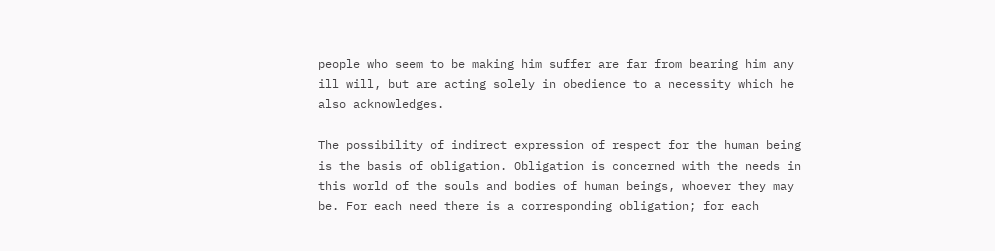people who seem to be making him suffer are far from bearing him any ill will, but are acting solely in obedience to a necessity which he also acknowledges.

The possibility of indirect expression of respect for the human being is the basis of obligation. Obligation is concerned with the needs in this world of the souls and bodies of human beings, whoever they may be. For each need there is a corresponding obligation; for each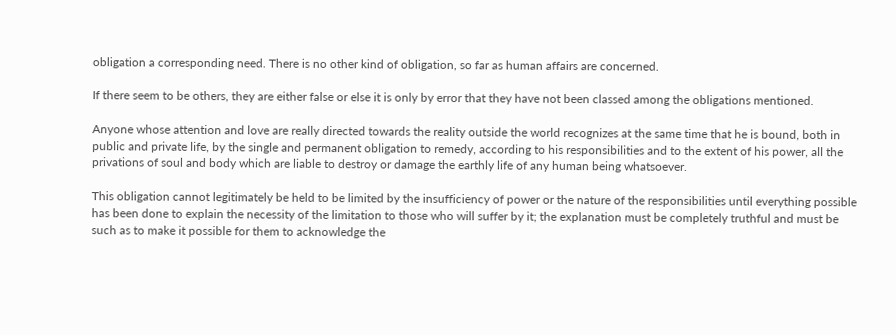obligation a corresponding need. There is no other kind of obligation, so far as human affairs are concerned.

If there seem to be others, they are either false or else it is only by error that they have not been classed among the obligations mentioned.

Anyone whose attention and love are really directed towards the reality outside the world recognizes at the same time that he is bound, both in public and private life, by the single and permanent obligation to remedy, according to his responsibilities and to the extent of his power, all the privations of soul and body which are liable to destroy or damage the earthly life of any human being whatsoever.

This obligation cannot legitimately be held to be limited by the insufficiency of power or the nature of the responsibilities until everything possible has been done to explain the necessity of the limitation to those who will suffer by it; the explanation must be completely truthful and must be such as to make it possible for them to acknowledge the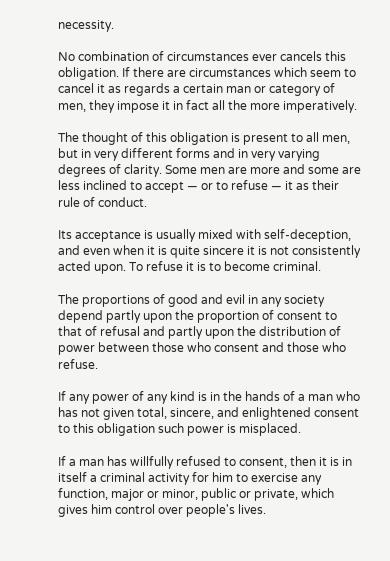necessity.

No combination of circumstances ever cancels this obligation. If there are circumstances which seem to cancel it as regards a certain man or category of men, they impose it in fact all the more imperatively.

The thought of this obligation is present to all men, but in very different forms and in very varying degrees of clarity. Some men are more and some are less inclined to accept — or to refuse — it as their rule of conduct.

Its acceptance is usually mixed with self-deception, and even when it is quite sincere it is not consistently acted upon. To refuse it is to become criminal.

The proportions of good and evil in any society depend partly upon the proportion of consent to that of refusal and partly upon the distribution of power between those who consent and those who refuse.

If any power of any kind is in the hands of a man who has not given total, sincere, and enlightened consent to this obligation such power is misplaced.

If a man has willfully refused to consent, then it is in itself a criminal activity for him to exercise any function, major or minor, public or private, which gives him control over people's lives.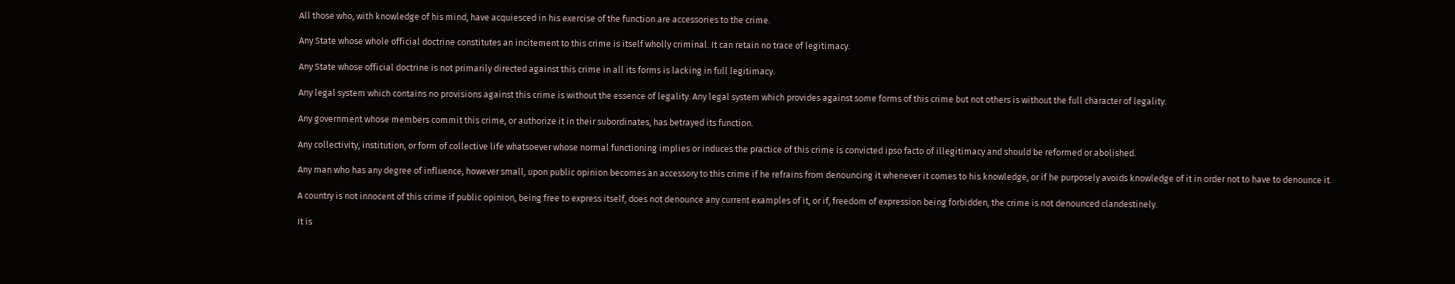All those who, with knowledge of his mind, have acquiesced in his exercise of the function are accessories to the crime.

Any State whose whole official doctrine constitutes an incitement to this crime is itself wholly criminal. It can retain no trace of legitimacy.

Any State whose official doctrine is not primarily directed against this crime in all its forms is lacking in full legitimacy.

Any legal system which contains no provisions against this crime is without the essence of legality. Any legal system which provides against some forms of this crime but not others is without the full character of legality.

Any government whose members commit this crime, or authorize it in their subordinates, has betrayed its function.

Any collectivity, institution, or form of collective life whatsoever whose normal functioning implies or induces the practice of this crime is convicted ipso facto of illegitimacy and should be reformed or abolished.

Any man who has any degree of influence, however small, upon public opinion becomes an accessory to this crime if he refrains from denouncing it whenever it comes to his knowledge, or if he purposely avoids knowledge of it in order not to have to denounce it.

A country is not innocent of this crime if public opinion, being free to express itself, does not denounce any current examples of it, or if, freedom of expression being forbidden, the crime is not denounced clandestinely.

It is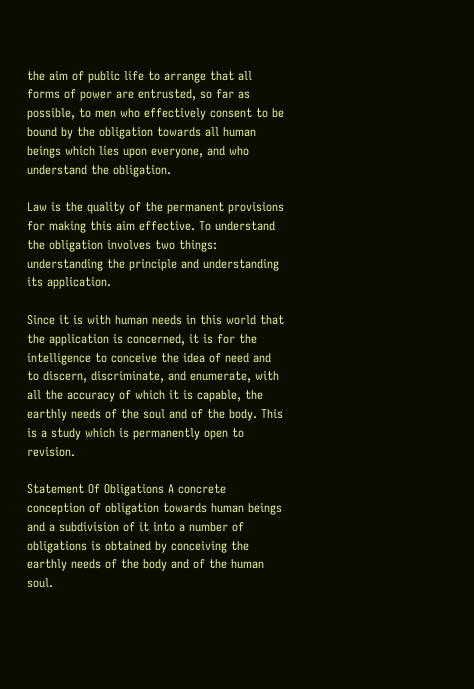the aim of public life to arrange that all forms of power are entrusted, so far as possible, to men who effectively consent to be bound by the obligation towards all human beings which lies upon everyone, and who understand the obligation.

Law is the quality of the permanent provisions for making this aim effective. To understand the obligation involves two things: understanding the principle and understanding its application.

Since it is with human needs in this world that the application is concerned, it is for the intelligence to conceive the idea of need and to discern, discriminate, and enumerate, with all the accuracy of which it is capable, the earthly needs of the soul and of the body. This is a study which is permanently open to revision.

Statement Of Obligations A concrete conception of obligation towards human beings and a subdivision of it into a number of obligations is obtained by conceiving the earthly needs of the body and of the human soul.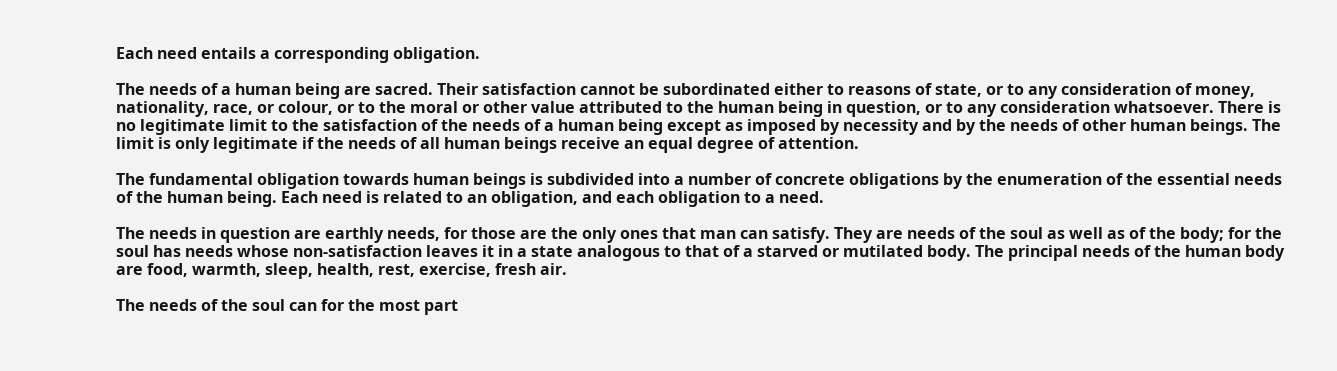Each need entails a corresponding obligation.

The needs of a human being are sacred. Their satisfaction cannot be subordinated either to reasons of state, or to any consideration of money, nationality, race, or colour, or to the moral or other value attributed to the human being in question, or to any consideration whatsoever. There is no legitimate limit to the satisfaction of the needs of a human being except as imposed by necessity and by the needs of other human beings. The limit is only legitimate if the needs of all human beings receive an equal degree of attention.

The fundamental obligation towards human beings is subdivided into a number of concrete obligations by the enumeration of the essential needs of the human being. Each need is related to an obligation, and each obligation to a need.

The needs in question are earthly needs, for those are the only ones that man can satisfy. They are needs of the soul as well as of the body; for the soul has needs whose non-satisfaction leaves it in a state analogous to that of a starved or mutilated body. The principal needs of the human body are food, warmth, sleep, health, rest, exercise, fresh air.

The needs of the soul can for the most part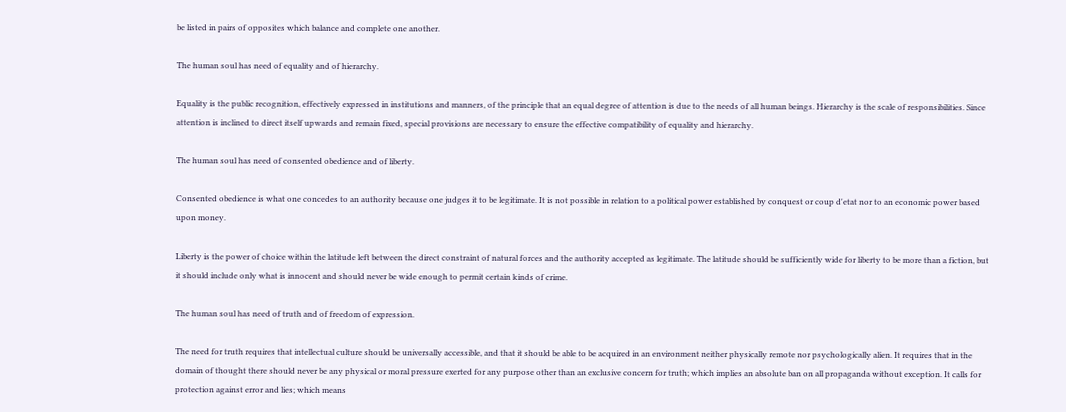be listed in pairs of opposites which balance and complete one another.

The human soul has need of equality and of hierarchy.

Equality is the public recognition, effectively expressed in institutions and manners, of the principle that an equal degree of attention is due to the needs of all human beings. Hierarchy is the scale of responsibilities. Since attention is inclined to direct itself upwards and remain fixed, special provisions are necessary to ensure the effective compatibility of equality and hierarchy.

The human soul has need of consented obedience and of liberty.

Consented obedience is what one concedes to an authority because one judges it to be legitimate. It is not possible in relation to a political power established by conquest or coup d'etat nor to an economic power based upon money.

Liberty is the power of choice within the latitude left between the direct constraint of natural forces and the authority accepted as legitimate. The latitude should be sufficiently wide for liberty to be more than a fiction, but it should include only what is innocent and should never be wide enough to permit certain kinds of crime.

The human soul has need of truth and of freedom of expression.

The need for truth requires that intellectual culture should be universally accessible, and that it should be able to be acquired in an environment neither physically remote nor psychologically alien. It requires that in the domain of thought there should never be any physical or moral pressure exerted for any purpose other than an exclusive concern for truth; which implies an absolute ban on all propaganda without exception. It calls for protection against error and lies; which means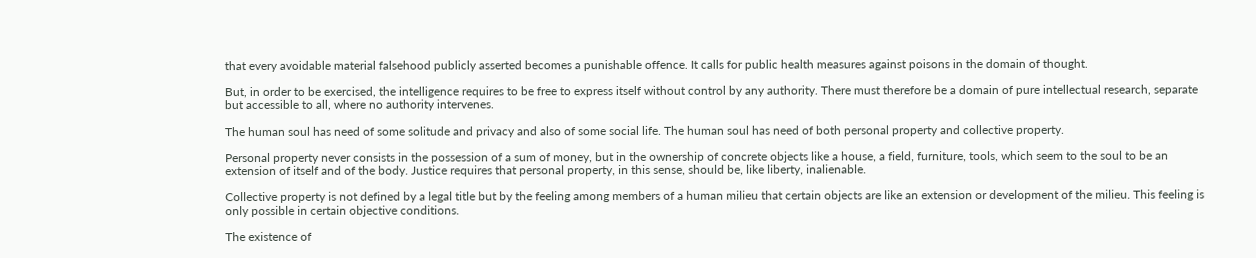that every avoidable material falsehood publicly asserted becomes a punishable offence. It calls for public health measures against poisons in the domain of thought.

But, in order to be exercised, the intelligence requires to be free to express itself without control by any authority. There must therefore be a domain of pure intellectual research, separate but accessible to all, where no authority intervenes.

The human soul has need of some solitude and privacy and also of some social life. The human soul has need of both personal property and collective property.

Personal property never consists in the possession of a sum of money, but in the ownership of concrete objects like a house, a field, furniture, tools, which seem to the soul to be an extension of itself and of the body. Justice requires that personal property, in this sense, should be, like liberty, inalienable.

Collective property is not defined by a legal title but by the feeling among members of a human milieu that certain objects are like an extension or development of the milieu. This feeling is only possible in certain objective conditions.

The existence of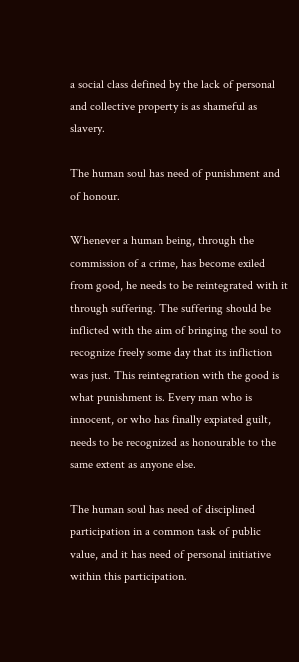a social class defined by the lack of personal and collective property is as shameful as slavery.

The human soul has need of punishment and of honour.

Whenever a human being, through the commission of a crime, has become exiled from good, he needs to be reintegrated with it through suffering. The suffering should be inflicted with the aim of bringing the soul to recognize freely some day that its infliction was just. This reintegration with the good is what punishment is. Every man who is innocent, or who has finally expiated guilt, needs to be recognized as honourable to the same extent as anyone else.

The human soul has need of disciplined participation in a common task of public value, and it has need of personal initiative within this participation.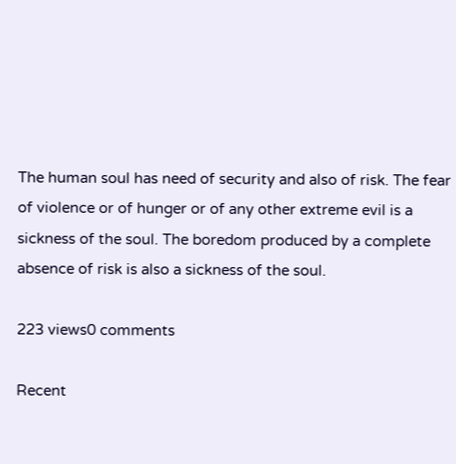The human soul has need of security and also of risk. The fear of violence or of hunger or of any other extreme evil is a sickness of the soul. The boredom produced by a complete absence of risk is also a sickness of the soul.

223 views0 comments

Recent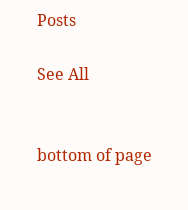Posts

See All


bottom of page